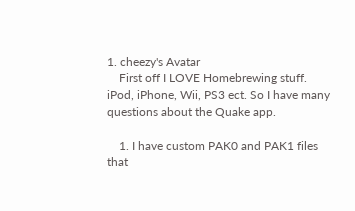1. cheezy's Avatar
    First off I LOVE Homebrewing stuff. iPod, iPhone, Wii, PS3 ect. So I have many questions about the Quake app.

    1. I have custom PAK0 and PAK1 files that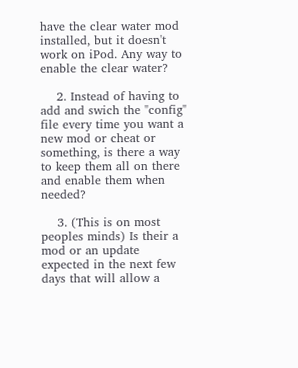have the clear water mod installed, but it doesn't work on iPod. Any way to enable the clear water?

    2. Instead of having to add and swich the "config" file every time you want a new mod or cheat or something, is there a way to keep them all on there and enable them when needed?

    3. (This is on most peoples minds) Is their a mod or an update expected in the next few days that will allow a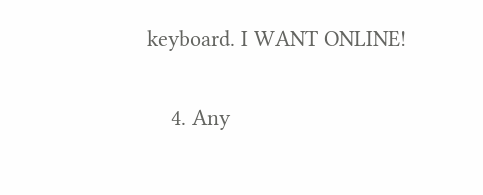keyboard. I WANT ONLINE!

    4. Any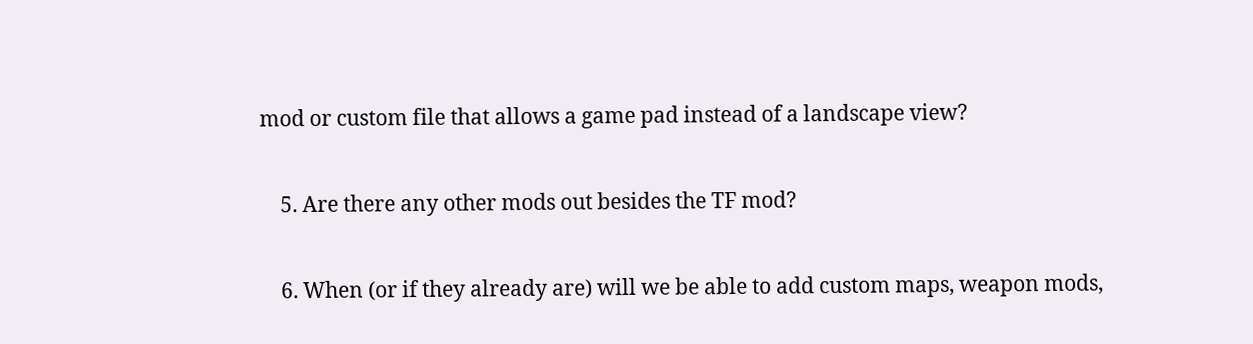mod or custom file that allows a game pad instead of a landscape view?

    5. Are there any other mods out besides the TF mod?

    6. When (or if they already are) will we be able to add custom maps, weapon mods,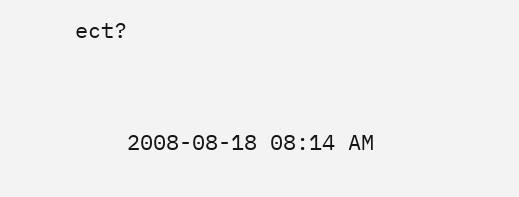ect?


    2008-08-18 08:14 AM